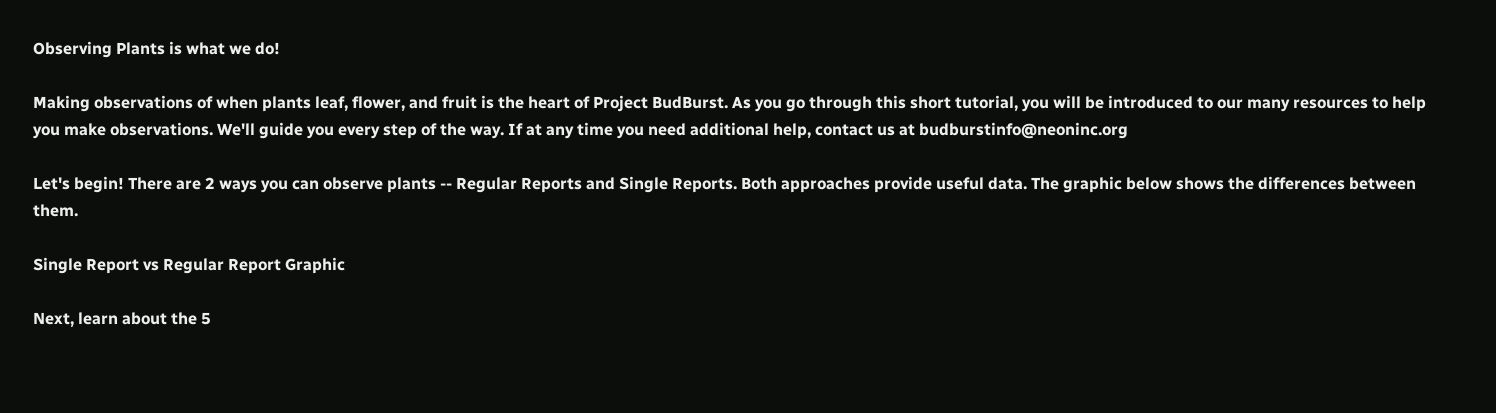Observing Plants is what we do!

Making observations of when plants leaf, flower, and fruit is the heart of Project BudBurst. As you go through this short tutorial, you will be introduced to our many resources to help you make observations. We'll guide you every step of the way. If at any time you need additional help, contact us at budburstinfo@neoninc.org

Let's begin! There are 2 ways you can observe plants -- Regular Reports and Single Reports. Both approaches provide useful data. The graphic below shows the differences between them.

Single Report vs Regular Report Graphic

Next, learn about the 5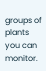groups of plants you can monitor.